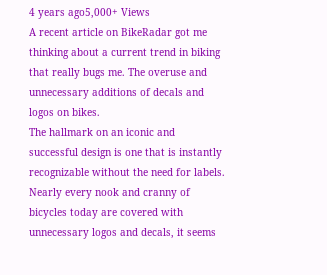4 years ago5,000+ Views
A recent article on BikeRadar got me thinking about a current trend in biking that really bugs me. The overuse and unnecessary additions of decals and logos on bikes.
The hallmark on an iconic and successful design is one that is instantly recognizable without the need for labels. Nearly every nook and cranny of bicycles today are covered with unnecessary logos and decals, it seems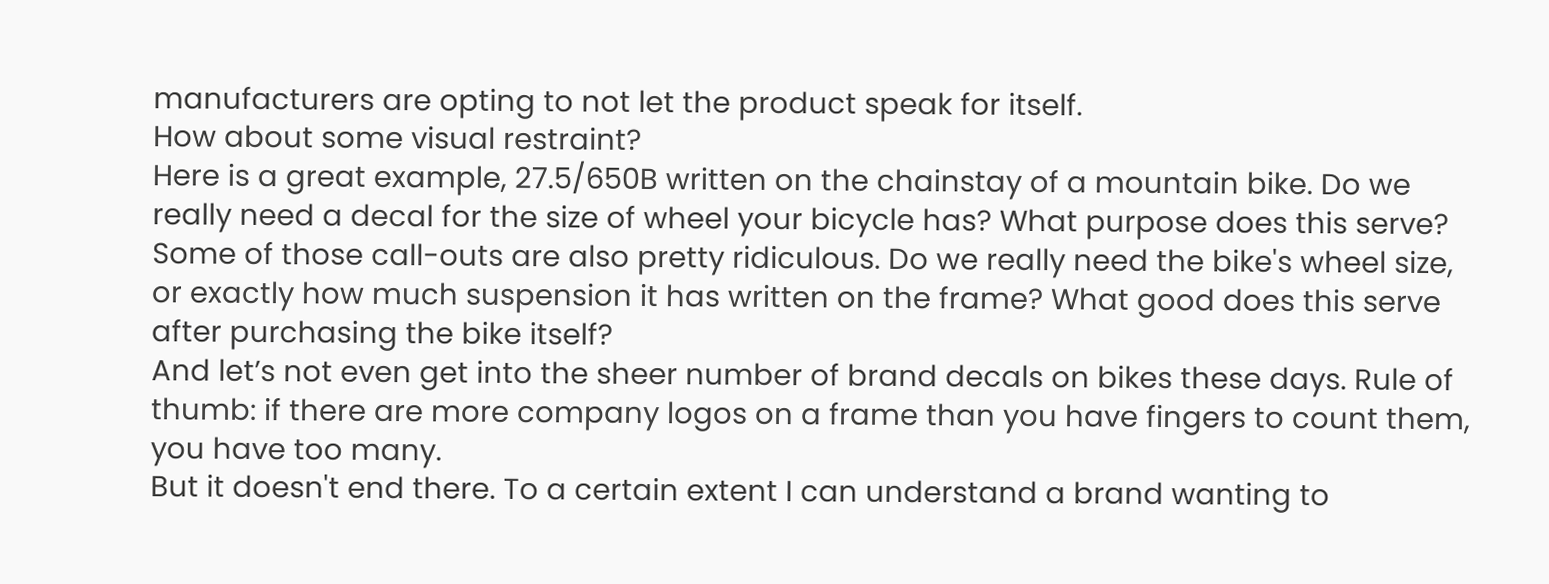manufacturers are opting to not let the product speak for itself.
How about some visual restraint?
Here is a great example, 27.5/650B written on the chainstay of a mountain bike. Do we really need a decal for the size of wheel your bicycle has? What purpose does this serve?
Some of those call-outs are also pretty ridiculous. Do we really need the bike's wheel size, or exactly how much suspension it has written on the frame? What good does this serve after purchasing the bike itself?
And let’s not even get into the sheer number of brand decals on bikes these days. Rule of thumb: if there are more company logos on a frame than you have fingers to count them, you have too many.
But it doesn't end there. To a certain extent I can understand a brand wanting to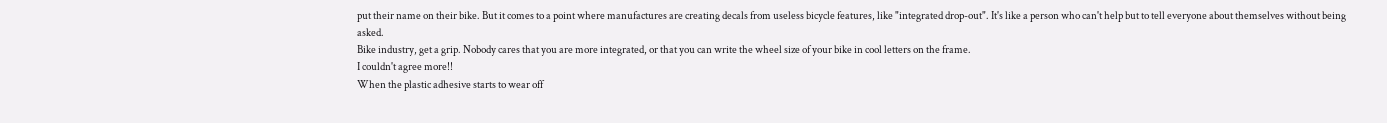put their name on their bike. But it comes to a point where manufactures are creating decals from useless bicycle features, like "integrated drop-out". It's like a person who can't help but to tell everyone about themselves without being asked.
Bike industry, get a grip. Nobody cares that you are more integrated, or that you can write the wheel size of your bike in cool letters on the frame.
I couldn't agree more!!
When the plastic adhesive starts to wear off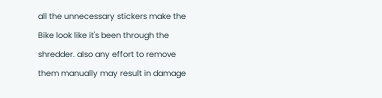all the unnecessary stickers make the Bike look like it's been through the shredder. also any effort to remove them manually may result in damage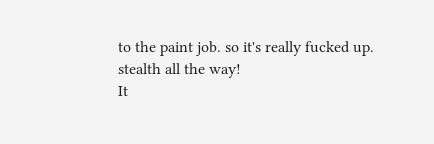to the paint job. so it's really fucked up.
stealth all the way!
It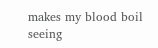makes my blood boil seeing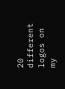20 different logos on my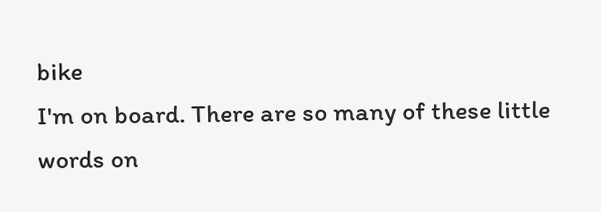bike
I'm on board. There are so many of these little words on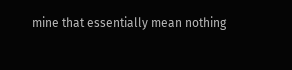mine that essentially mean nothing